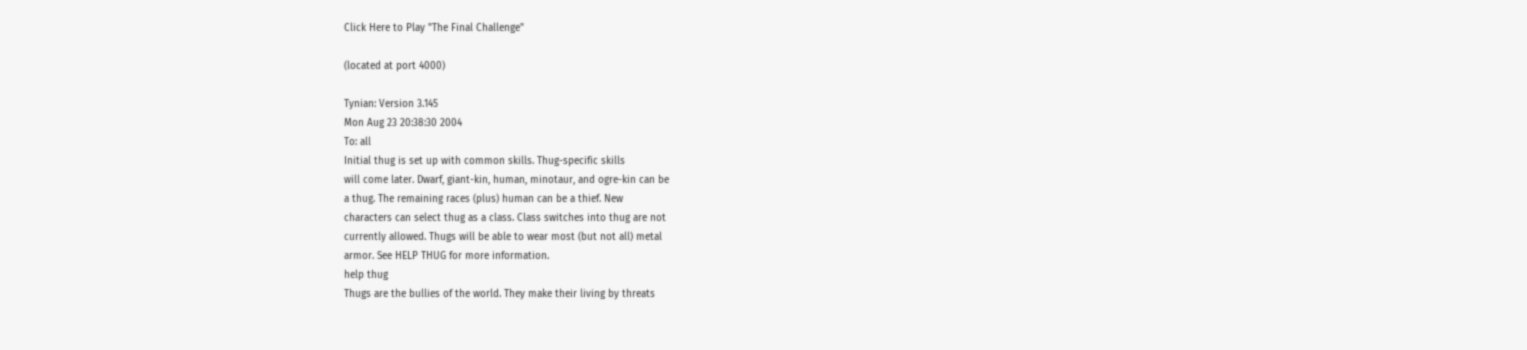Click Here to Play "The Final Challenge"

(located at port 4000)

Tynian: Version 3.145
Mon Aug 23 20:38:30 2004
To: all
Initial thug is set up with common skills. Thug-specific skills
will come later. Dwarf, giant-kin, human, minotaur, and ogre-kin can be
a thug. The remaining races (plus) human can be a thief. New
characters can select thug as a class. Class switches into thug are not
currently allowed. Thugs will be able to wear most (but not all) metal
armor. See HELP THUG for more information.
help thug
Thugs are the bullies of the world. They make their living by threats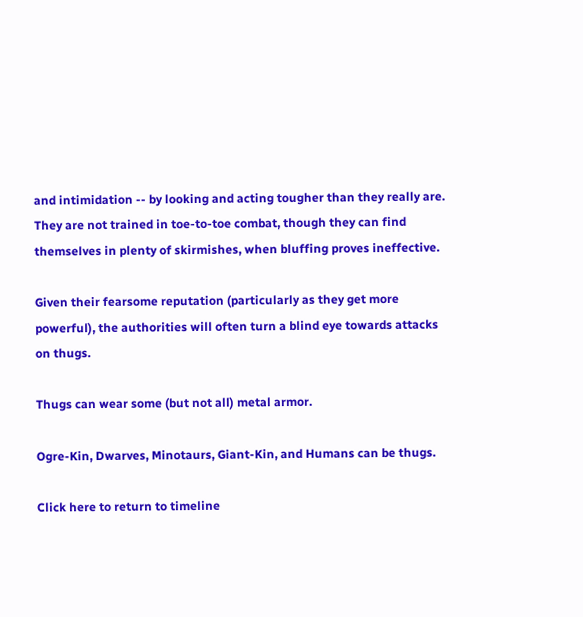and intimidation -- by looking and acting tougher than they really are.
They are not trained in toe-to-toe combat, though they can find
themselves in plenty of skirmishes, when bluffing proves ineffective.

Given their fearsome reputation (particularly as they get more
powerful), the authorities will often turn a blind eye towards attacks
on thugs.

Thugs can wear some (but not all) metal armor.

Ogre-Kin, Dwarves, Minotaurs, Giant-Kin, and Humans can be thugs.

Click here to return to timeline